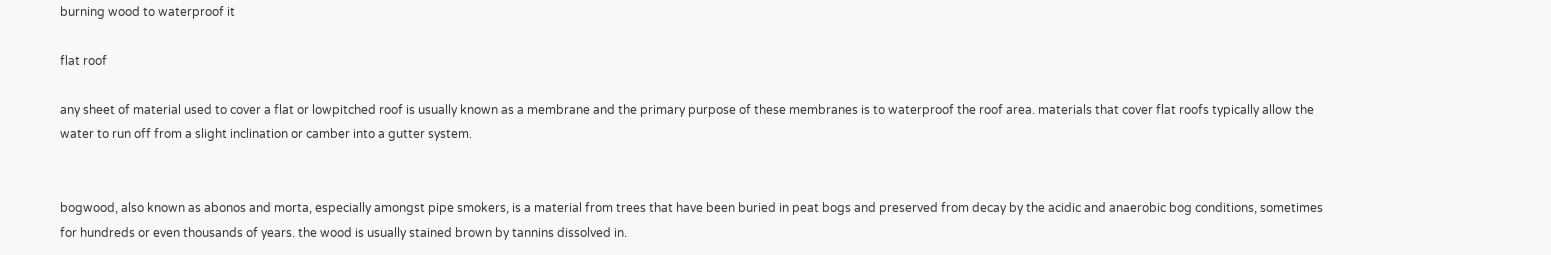burning wood to waterproof it

flat roof

any sheet of material used to cover a flat or lowpitched roof is usually known as a membrane and the primary purpose of these membranes is to waterproof the roof area. materials that cover flat roofs typically allow the water to run off from a slight inclination or camber into a gutter system.


bogwood, also known as abonos and morta, especially amongst pipe smokers, is a material from trees that have been buried in peat bogs and preserved from decay by the acidic and anaerobic bog conditions, sometimes for hundreds or even thousands of years. the wood is usually stained brown by tannins dissolved in.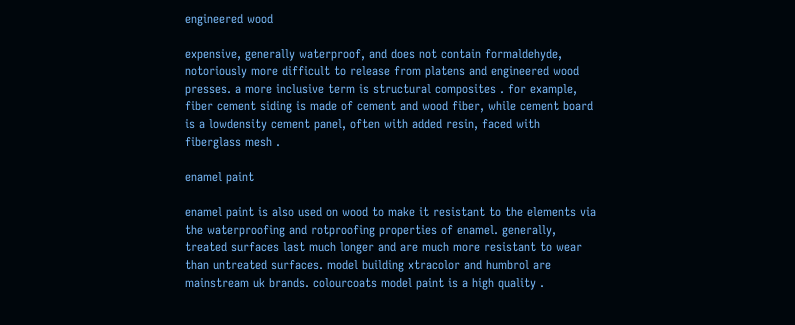engineered wood

expensive, generally waterproof, and does not contain formaldehyde, notoriously more difficult to release from platens and engineered wood presses. a more inclusive term is structural composites . for example, fiber cement siding is made of cement and wood fiber, while cement board is a lowdensity cement panel, often with added resin, faced with fiberglass mesh .

enamel paint

enamel paint is also used on wood to make it resistant to the elements via the waterproofing and rotproofing properties of enamel. generally, treated surfaces last much longer and are much more resistant to wear than untreated surfaces. model building xtracolor and humbrol are mainstream uk brands. colourcoats model paint is a high quality .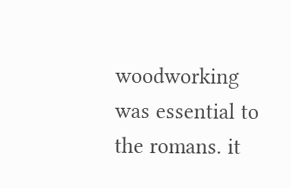woodworking was essential to the romans. it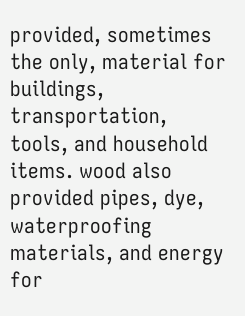provided, sometimes the only, material for buildings, transportation, tools, and household items. wood also provided pipes, dye, waterproofing materials, and energy for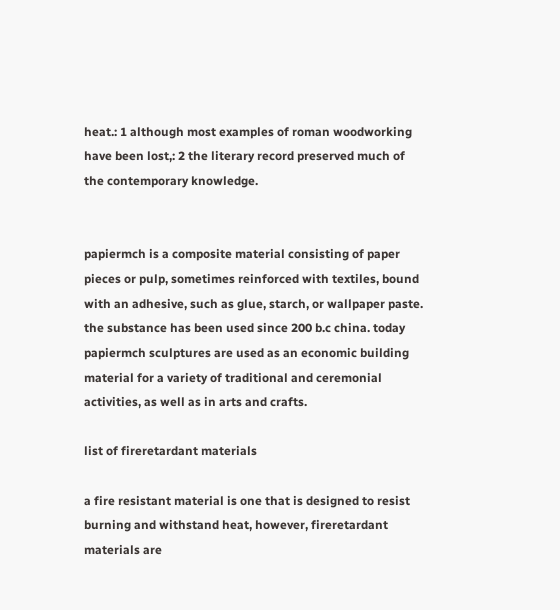heat.: 1 although most examples of roman woodworking have been lost,: 2 the literary record preserved much of the contemporary knowledge.


papiermch is a composite material consisting of paper pieces or pulp, sometimes reinforced with textiles, bound with an adhesive, such as glue, starch, or wallpaper paste. the substance has been used since 200 b.c china. today papiermch sculptures are used as an economic building material for a variety of traditional and ceremonial activities, as well as in arts and crafts.

list of fireretardant materials

a fire resistant material is one that is designed to resist burning and withstand heat, however, fireretardant materials are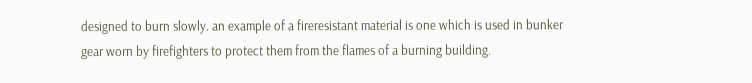designed to burn slowly. an example of a fireresistant material is one which is used in bunker gear worn by firefighters to protect them from the flames of a burning building.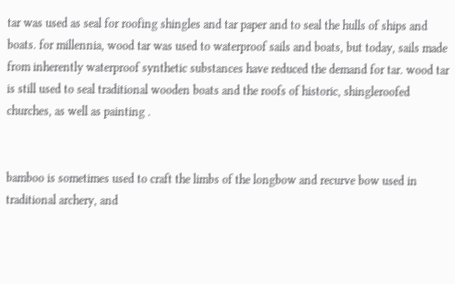tar was used as seal for roofing shingles and tar paper and to seal the hulls of ships and boats. for millennia, wood tar was used to waterproof sails and boats, but today, sails made from inherently waterproof synthetic substances have reduced the demand for tar. wood tar is still used to seal traditional wooden boats and the roofs of historic, shingleroofed churches, as well as painting .


bamboo is sometimes used to craft the limbs of the longbow and recurve bow used in traditional archery, and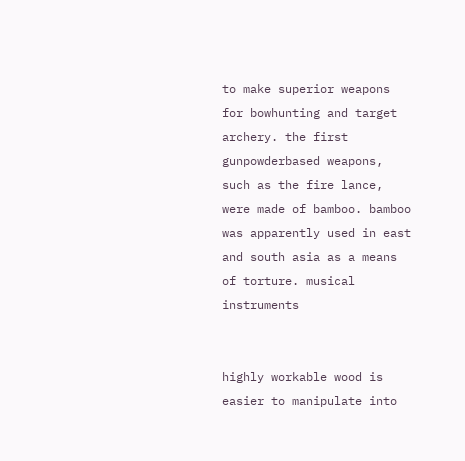to make superior weapons for bowhunting and target archery. the first gunpowderbased weapons, such as the fire lance, were made of bamboo. bamboo was apparently used in east and south asia as a means of torture. musical instruments


highly workable wood is easier to manipulate into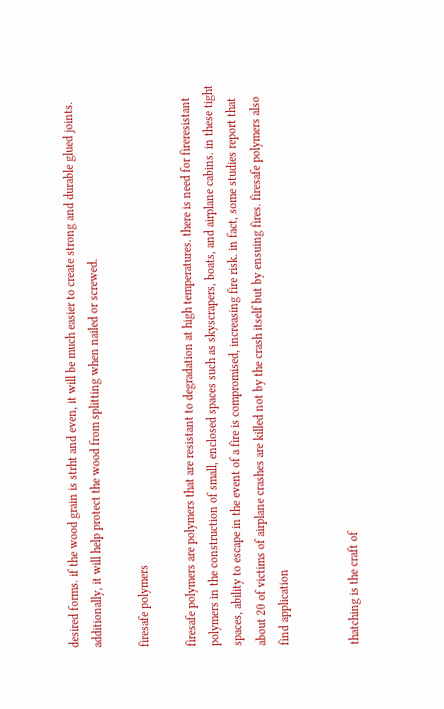desired forms. if the wood grain is strht and even, it will be much easier to create strong and durable glued joints. additionally, it will help protect the wood from splitting when nailed or screwed.

firesafe polymers

firesafe polymers are polymers that are resistant to degradation at high temperatures. there is need for fireresistant polymers in the construction of small, enclosed spaces such as skyscrapers, boats, and airplane cabins. in these tight spaces, ability to escape in the event of a fire is compromised, increasing fire risk. in fact, some studies report that about 20 of victims of airplane crashes are killed not by the crash itself but by ensuing fires. firesafe polymers also find application


thatching is the craft of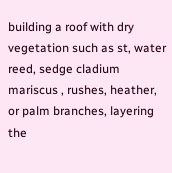building a roof with dry vegetation such as st, water reed, sedge cladium mariscus , rushes, heather, or palm branches, layering the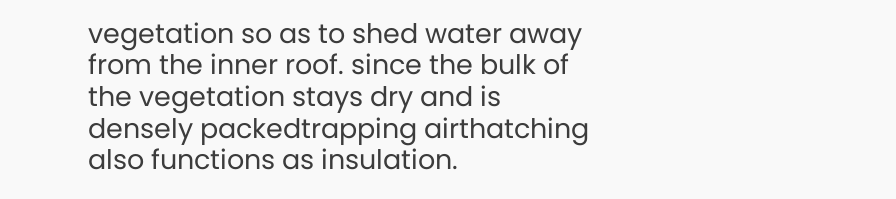vegetation so as to shed water away from the inner roof. since the bulk of the vegetation stays dry and is densely packedtrapping airthatching also functions as insulation.